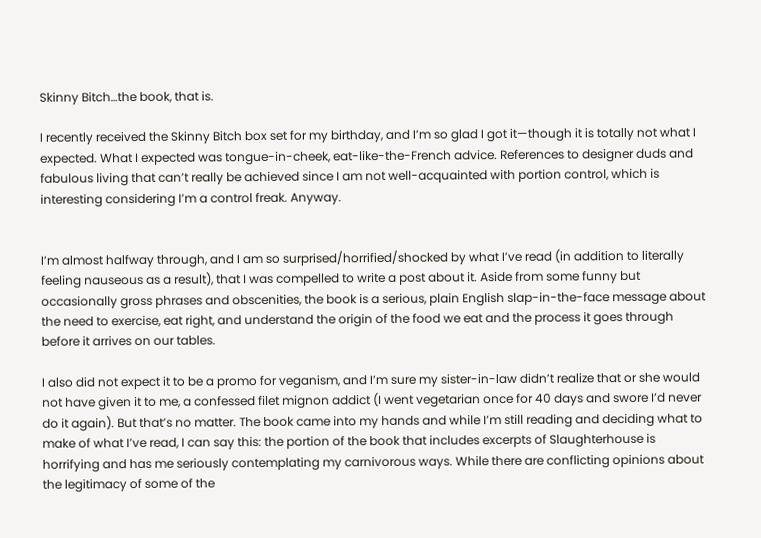Skinny Bitch…the book, that is.

I recently received the Skinny Bitch box set for my birthday, and I’m so glad I got it—though it is totally not what I expected. What I expected was tongue-in-cheek, eat-like-the-French advice. References to designer duds and fabulous living that can’t really be achieved since I am not well-acquainted with portion control, which is interesting considering I’m a control freak. Anyway.


I’m almost halfway through, and I am so surprised/horrified/shocked by what I’ve read (in addition to literally feeling nauseous as a result), that I was compelled to write a post about it. Aside from some funny but occasionally gross phrases and obscenities, the book is a serious, plain English slap-in-the-face message about the need to exercise, eat right, and understand the origin of the food we eat and the process it goes through before it arrives on our tables.

I also did not expect it to be a promo for veganism, and I’m sure my sister-in-law didn’t realize that or she would not have given it to me, a confessed filet mignon addict (I went vegetarian once for 40 days and swore I’d never do it again). But that’s no matter. The book came into my hands and while I’m still reading and deciding what to make of what I’ve read, I can say this: the portion of the book that includes excerpts of Slaughterhouse is horrifying and has me seriously contemplating my carnivorous ways. While there are conflicting opinions about the legitimacy of some of the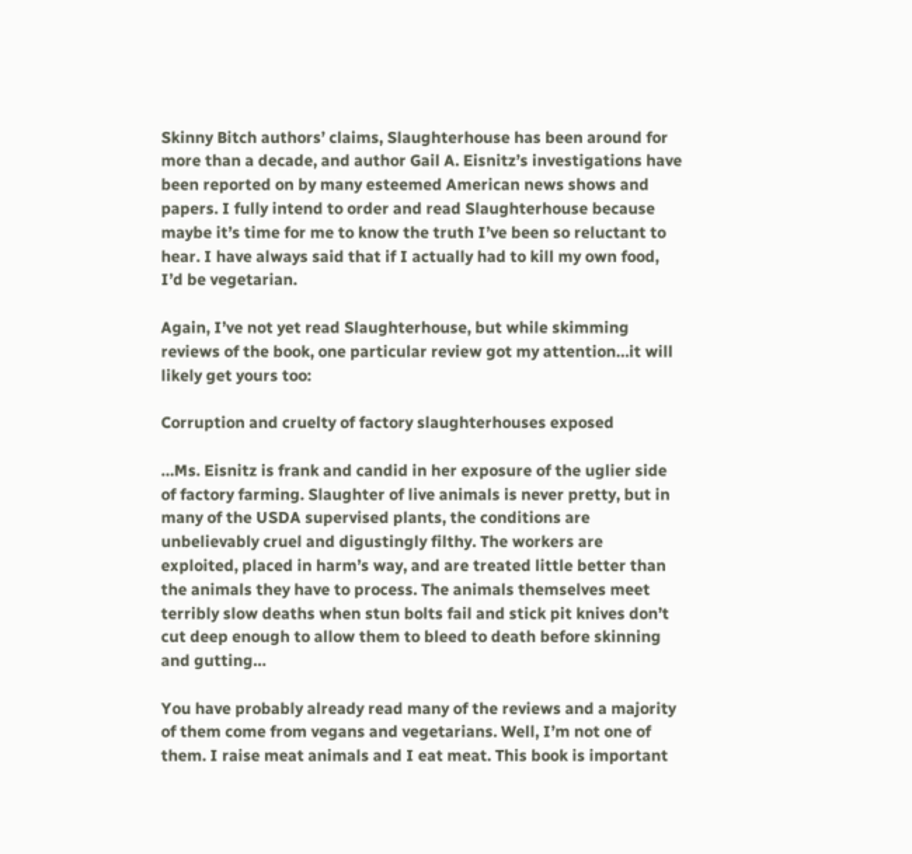Skinny Bitch authors’ claims, Slaughterhouse has been around for more than a decade, and author Gail A. Eisnitz’s investigations have been reported on by many esteemed American news shows and papers. I fully intend to order and read Slaughterhouse because maybe it’s time for me to know the truth I’ve been so reluctant to hear. I have always said that if I actually had to kill my own food, I’d be vegetarian.

Again, I’ve not yet read Slaughterhouse, but while skimming reviews of the book, one particular review got my attention…it will likely get yours too:

Corruption and cruelty of factory slaughterhouses exposed

…Ms. Eisnitz is frank and candid in her exposure of the uglier side of factory farming. Slaughter of live animals is never pretty, but in many of the USDA supervised plants, the conditions are unbelievably cruel and digustingly filthy. The workers are exploited, placed in harm’s way, and are treated little better than the animals they have to process. The animals themselves meet terribly slow deaths when stun bolts fail and stick pit knives don’t cut deep enough to allow them to bleed to death before skinning and gutting…

You have probably already read many of the reviews and a majority of them come from vegans and vegetarians. Well, I’m not one of them. I raise meat animals and I eat meat. This book is important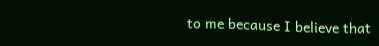to me because I believe that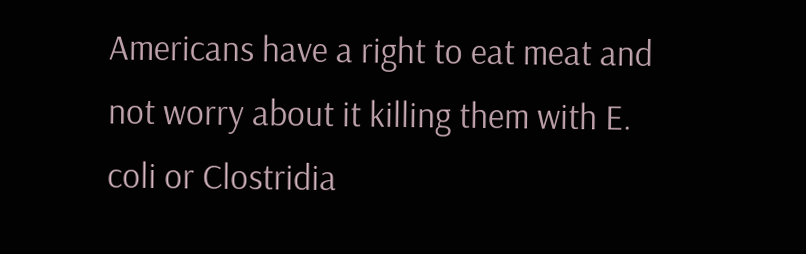Americans have a right to eat meat and not worry about it killing them with E. coli or Clostridia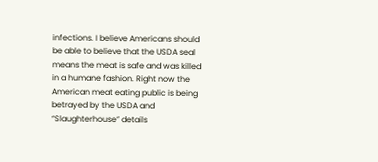infections. I believe Americans should be able to believe that the USDA seal means the meat is safe and was killed in a humane fashion. Right now the American meat eating public is being betrayed by the USDA and “Slaughterhouse” details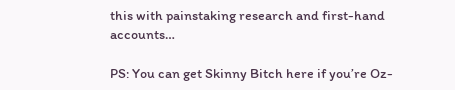this with painstaking research and first-hand accounts…

PS: You can get Skinny Bitch here if you’re Oz-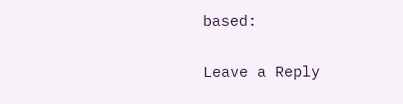based:

Leave a Reply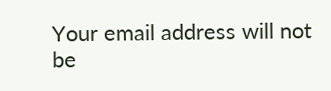Your email address will not be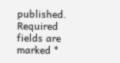published. Required fields are marked *